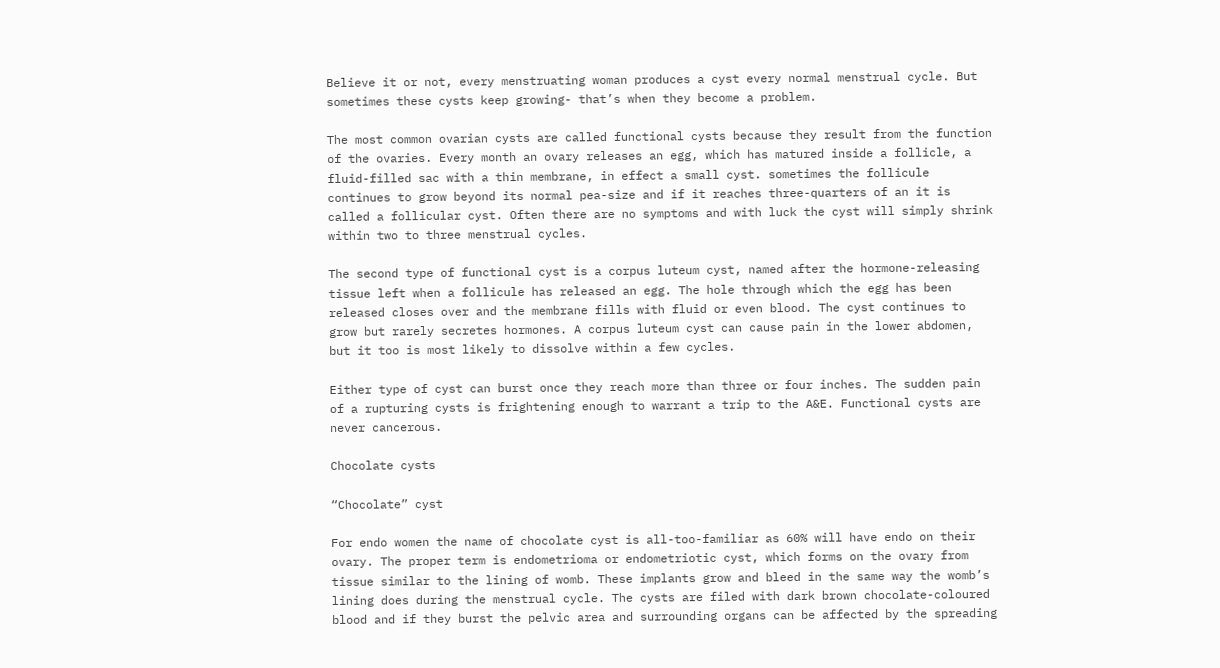Believe it or not, every menstruating woman produces a cyst every normal menstrual cycle. But sometimes these cysts keep growing- that’s when they become a problem.

The most common ovarian cysts are called functional cysts because they result from the function of the ovaries. Every month an ovary releases an egg, which has matured inside a follicle, a fluid-filled sac with a thin membrane, in effect a small cyst. sometimes the follicule continues to grow beyond its normal pea-size and if it reaches three-quarters of an it is called a follicular cyst. Often there are no symptoms and with luck the cyst will simply shrink within two to three menstrual cycles.

The second type of functional cyst is a corpus luteum cyst, named after the hormone-releasing tissue left when a follicule has released an egg. The hole through which the egg has been released closes over and the membrane fills with fluid or even blood. The cyst continues to grow but rarely secretes hormones. A corpus luteum cyst can cause pain in the lower abdomen, but it too is most likely to dissolve within a few cycles.

Either type of cyst can burst once they reach more than three or four inches. The sudden pain of a rupturing cysts is frightening enough to warrant a trip to the A&E. Functional cysts are never cancerous.

Chocolate cysts

“Chocolate” cyst

For endo women the name of chocolate cyst is all-too-familiar as 60% will have endo on their ovary. The proper term is endometrioma or endometriotic cyst, which forms on the ovary from tissue similar to the lining of womb. These implants grow and bleed in the same way the womb’s lining does during the menstrual cycle. The cysts are filed with dark brown chocolate-coloured blood and if they burst the pelvic area and surrounding organs can be affected by the spreading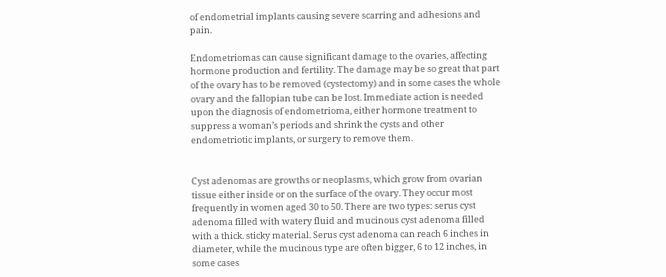of endometrial implants causing severe scarring and adhesions and pain.

Endometriomas can cause significant damage to the ovaries, affecting hormone production and fertility. The damage may be so great that part of the ovary has to be removed (cystectomy) and in some cases the whole ovary and the fallopian tube can be lost. Immediate action is needed upon the diagnosis of endometrioma, either hormone treatment to suppress a woman’s periods and shrink the cysts and other endometriotic implants, or surgery to remove them.


Cyst adenomas are growths or neoplasms, which grow from ovarian tissue either inside or on the surface of the ovary. They occur most frequently in women aged 30 to 50. There are two types: serus cyst adenoma filled with watery fluid and mucinous cyst adenoma filled with a thick. sticky material. Serus cyst adenoma can reach 6 inches in diameter, while the mucinous type are often bigger, 6 to 12 inches, in some cases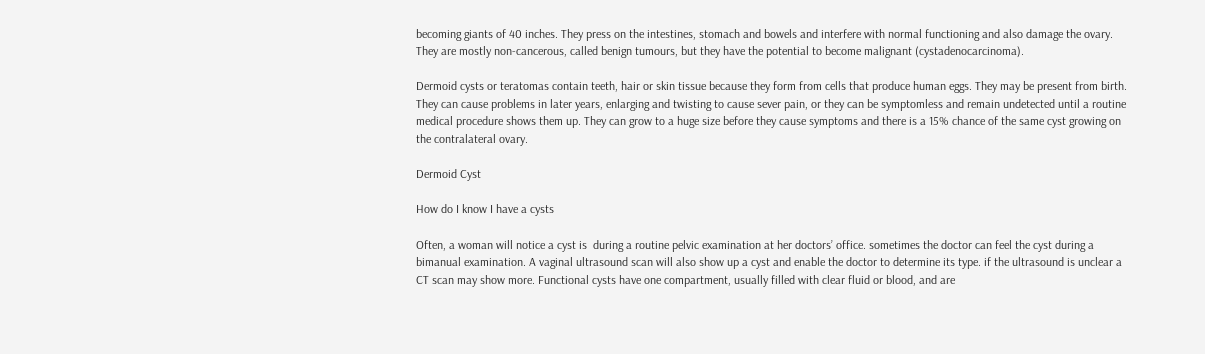becoming giants of 40 inches. They press on the intestines, stomach and bowels and interfere with normal functioning and also damage the ovary. They are mostly non-cancerous, called benign tumours, but they have the potential to become malignant (cystadenocarcinoma).

Dermoid cysts or teratomas contain teeth, hair or skin tissue because they form from cells that produce human eggs. They may be present from birth. They can cause problems in later years, enlarging and twisting to cause sever pain, or they can be symptomless and remain undetected until a routine medical procedure shows them up. They can grow to a huge size before they cause symptoms and there is a 15% chance of the same cyst growing on the contralateral ovary.

Dermoid Cyst

How do I know I have a cysts

Often, a woman will notice a cyst is  during a routine pelvic examination at her doctors’ office. sometimes the doctor can feel the cyst during a bimanual examination. A vaginal ultrasound scan will also show up a cyst and enable the doctor to determine its type. if the ultrasound is unclear a CT scan may show more. Functional cysts have one compartment, usually filled with clear fluid or blood, and are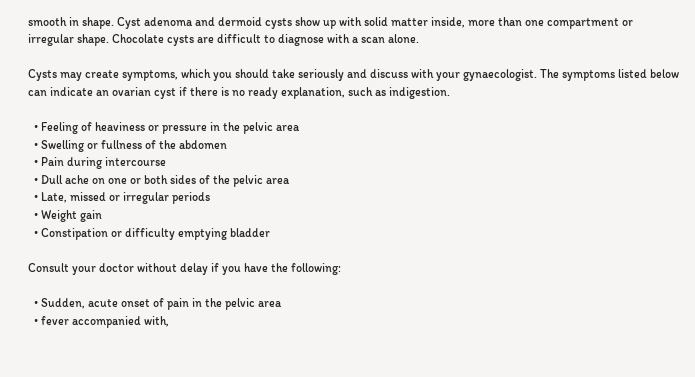smooth in shape. Cyst adenoma and dermoid cysts show up with solid matter inside, more than one compartment or irregular shape. Chocolate cysts are difficult to diagnose with a scan alone.

Cysts may create symptoms, which you should take seriously and discuss with your gynaecologist. The symptoms listed below can indicate an ovarian cyst if there is no ready explanation, such as indigestion.

  • Feeling of heaviness or pressure in the pelvic area
  • Swelling or fullness of the abdomen
  • Pain during intercourse
  • Dull ache on one or both sides of the pelvic area
  • Late, missed or irregular periods
  • Weight gain
  • Constipation or difficulty emptying bladder

Consult your doctor without delay if you have the following:

  • Sudden, acute onset of pain in the pelvic area
  • fever accompanied with,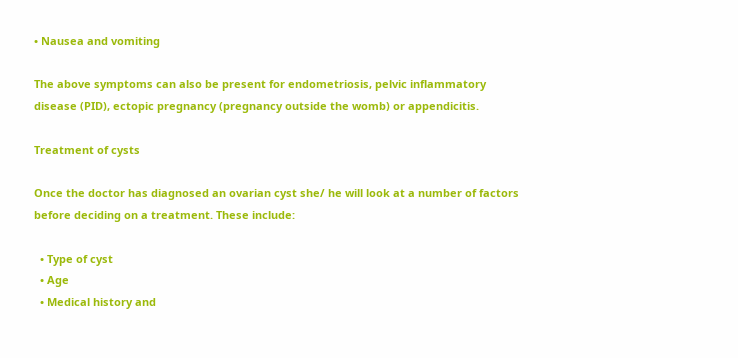• Nausea and vomiting

The above symptoms can also be present for endometriosis, pelvic inflammatory disease (PID), ectopic pregnancy (pregnancy outside the womb) or appendicitis.

Treatment of cysts

Once the doctor has diagnosed an ovarian cyst she/ he will look at a number of factors before deciding on a treatment. These include:

  • Type of cyst
  • Age
  • Medical history and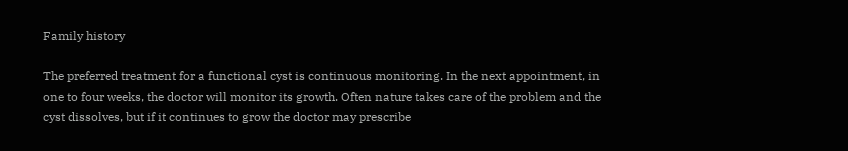Family history

The preferred treatment for a functional cyst is continuous monitoring. In the next appointment, in one to four weeks, the doctor will monitor its growth. Often nature takes care of the problem and the cyst dissolves, but if it continues to grow the doctor may prescribe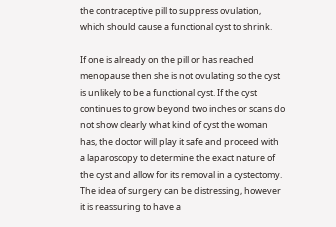the contraceptive pill to suppress ovulation, which should cause a functional cyst to shrink.

If one is already on the pill or has reached menopause then she is not ovulating so the cyst is unlikely to be a functional cyst. If the cyst continues to grow beyond two inches or scans do not show clearly what kind of cyst the woman has, the doctor will play it safe and proceed with a laparoscopy to determine the exact nature of the cyst and allow for its removal in a cystectomy. The idea of surgery can be distressing, however it is reassuring to have a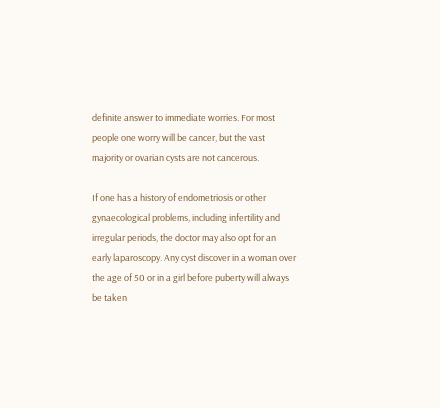definite answer to immediate worries. For most people one worry will be cancer, but the vast majority or ovarian cysts are not cancerous.

If one has a history of endometriosis or other gynaecological problems, including infertility and irregular periods, the doctor may also opt for an early laparoscopy. Any cyst discover in a woman over the age of 50 or in a girl before puberty will always be taken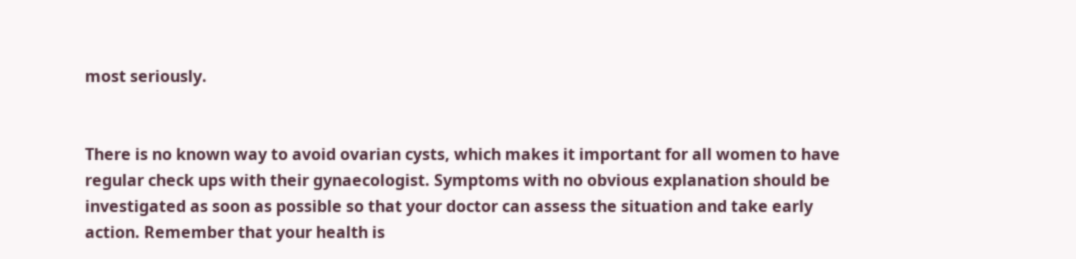most seriously.


There is no known way to avoid ovarian cysts, which makes it important for all women to have regular check ups with their gynaecologist. Symptoms with no obvious explanation should be investigated as soon as possible so that your doctor can assess the situation and take early action. Remember that your health is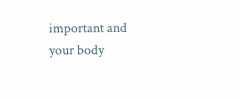important and your body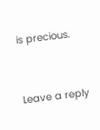is precious.


Leave a reply